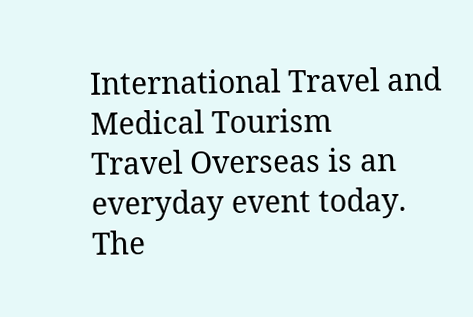International Travel and Medical Tourism
Travel Overseas is an everyday event today. The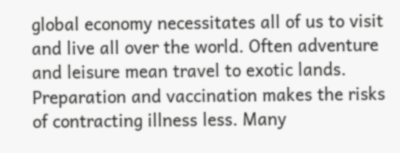global economy necessitates all of us to visit and live all over the world. Often adventure and leisure mean travel to exotic lands. Preparation and vaccination makes the risks of contracting illness less. Many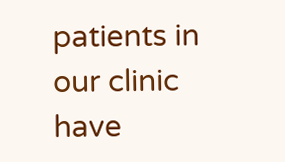patients in our clinic have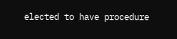elected to have procedure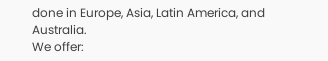done in Europe, Asia, Latin America, and Australia.
We offer: